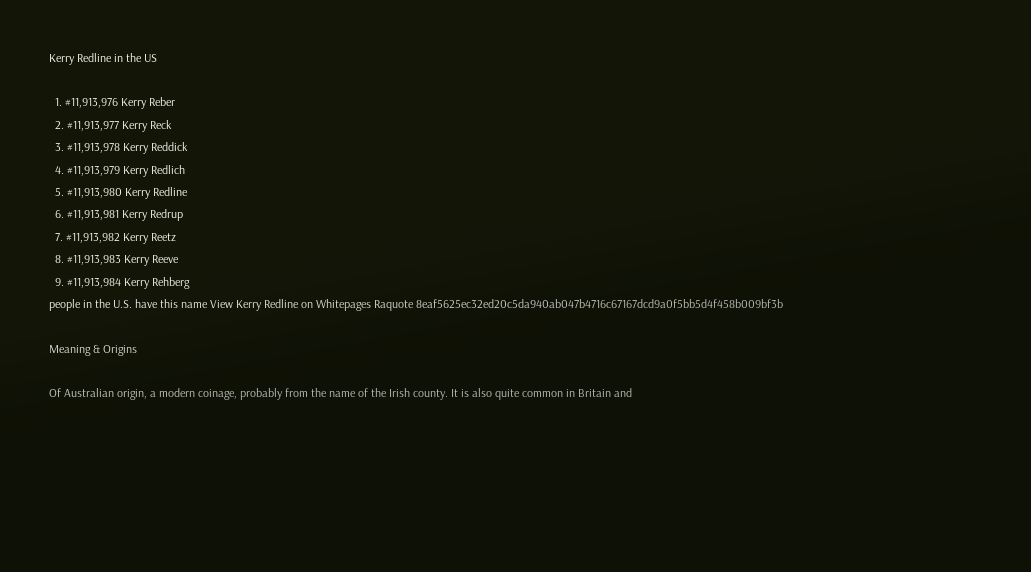Kerry Redline in the US

  1. #11,913,976 Kerry Reber
  2. #11,913,977 Kerry Reck
  3. #11,913,978 Kerry Reddick
  4. #11,913,979 Kerry Redlich
  5. #11,913,980 Kerry Redline
  6. #11,913,981 Kerry Redrup
  7. #11,913,982 Kerry Reetz
  8. #11,913,983 Kerry Reeve
  9. #11,913,984 Kerry Rehberg
people in the U.S. have this name View Kerry Redline on Whitepages Raquote 8eaf5625ec32ed20c5da940ab047b4716c67167dcd9a0f5bb5d4f458b009bf3b

Meaning & Origins

Of Australian origin, a modern coinage, probably from the name of the Irish county. It is also quite common in Britain and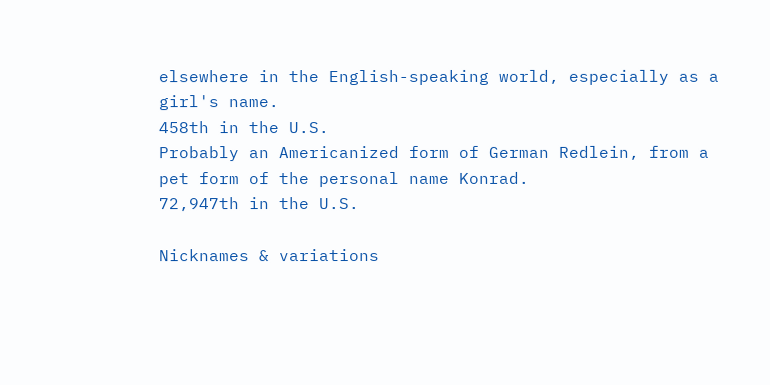elsewhere in the English-speaking world, especially as a girl's name.
458th in the U.S.
Probably an Americanized form of German Redlein, from a pet form of the personal name Konrad.
72,947th in the U.S.

Nicknames & variations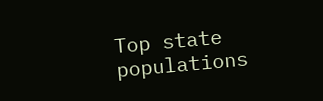Top state populations